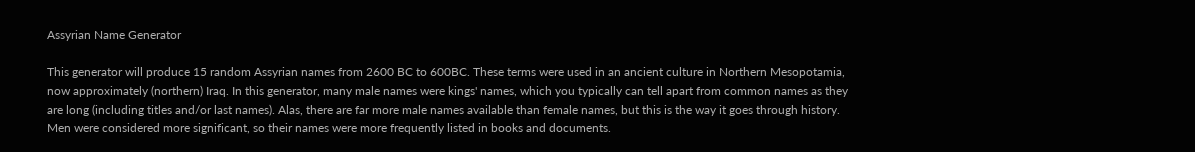Assyrian Name Generator

This generator will produce 15 random Assyrian names from 2600 BC to 600BC. These terms were used in an ancient culture in Northern Mesopotamia, now approximately (northern) Iraq. In this generator, many male names were kings' names, which you typically can tell apart from common names as they are long (including titles and/or last names). Alas, there are far more male names available than female names, but this is the way it goes through history. Men were considered more significant, so their names were more frequently listed in books and documents.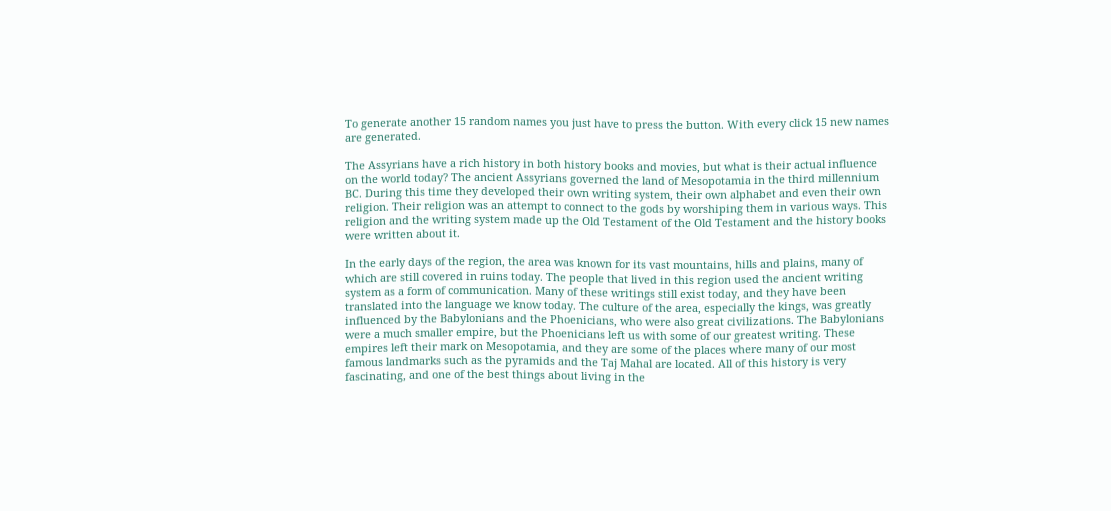To generate another 15 random names you just have to press the button. With every click 15 new names are generated.

The Assyrians have a rich history in both history books and movies, but what is their actual influence on the world today? The ancient Assyrians governed the land of Mesopotamia in the third millennium BC. During this time they developed their own writing system, their own alphabet and even their own religion. Their religion was an attempt to connect to the gods by worshiping them in various ways. This religion and the writing system made up the Old Testament of the Old Testament and the history books were written about it.

In the early days of the region, the area was known for its vast mountains, hills and plains, many of which are still covered in ruins today. The people that lived in this region used the ancient writing system as a form of communication. Many of these writings still exist today, and they have been translated into the language we know today. The culture of the area, especially the kings, was greatly influenced by the Babylonians and the Phoenicians, who were also great civilizations. The Babylonians were a much smaller empire, but the Phoenicians left us with some of our greatest writing. These empires left their mark on Mesopotamia, and they are some of the places where many of our most famous landmarks such as the pyramids and the Taj Mahal are located. All of this history is very fascinating, and one of the best things about living in the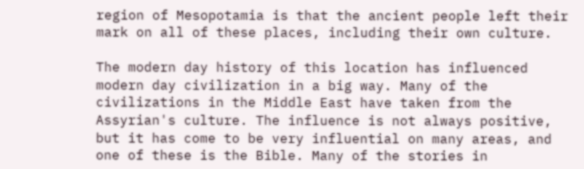region of Mesopotamia is that the ancient people left their mark on all of these places, including their own culture.

The modern day history of this location has influenced modern day civilization in a big way. Many of the civilizations in the Middle East have taken from the Assyrian's culture. The influence is not always positive, but it has come to be very influential on many areas, and one of these is the Bible. Many of the stories in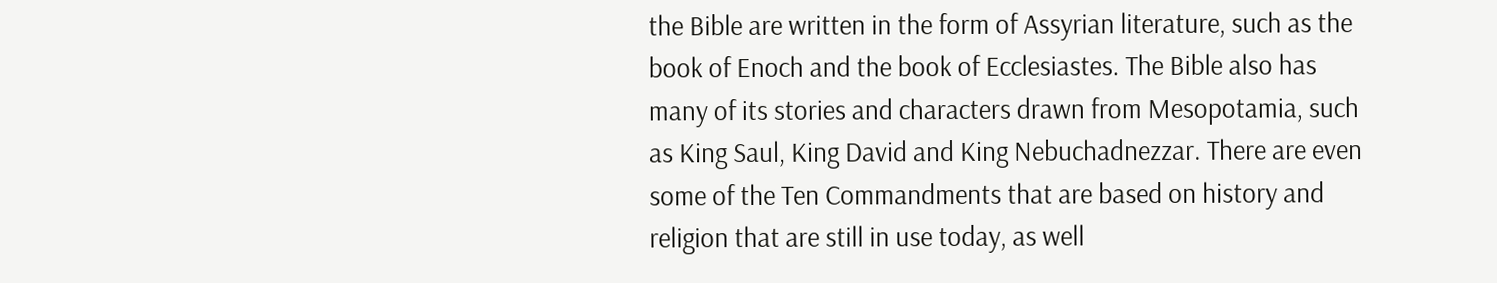the Bible are written in the form of Assyrian literature, such as the book of Enoch and the book of Ecclesiastes. The Bible also has many of its stories and characters drawn from Mesopotamia, such as King Saul, King David and King Nebuchadnezzar. There are even some of the Ten Commandments that are based on history and religion that are still in use today, as well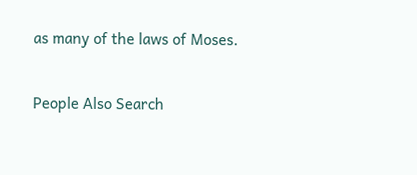as many of the laws of Moses.

People Also Search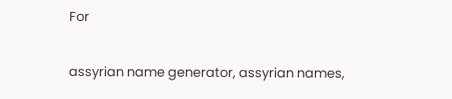For

assyrian name generator, assyrian names,